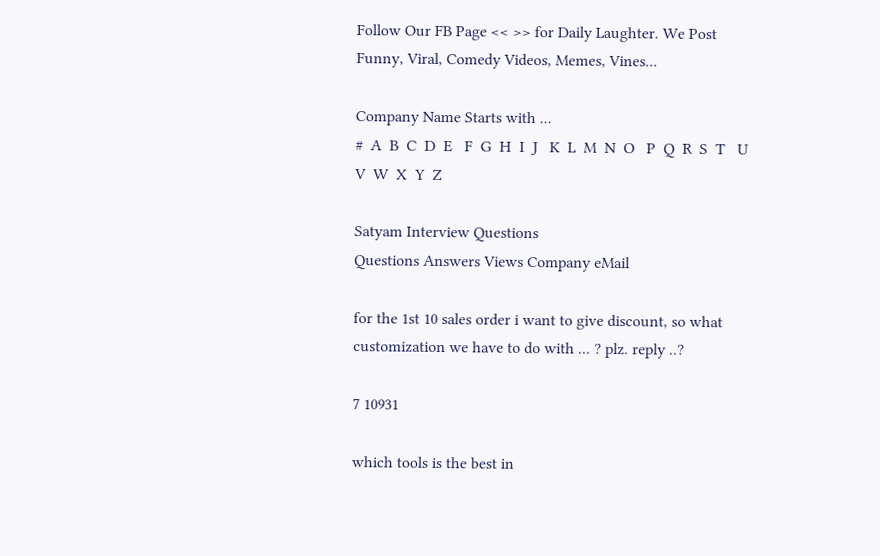Follow Our FB Page << >> for Daily Laughter. We Post Funny, Viral, Comedy Videos, Memes, Vines...

Company Name Starts with ...
#  A  B  C  D  E   F  G  H  I  J   K  L  M  N  O   P  Q  R  S  T   U  V  W  X  Y  Z

Satyam Interview Questions
Questions Answers Views Company eMail

for the 1st 10 sales order i want to give discount, so what customization we have to do with ... ? plz. reply ..?

7 10931

which tools is the best in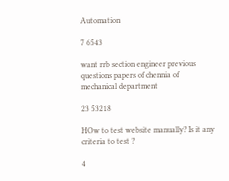Automation

7 6543

want rrb section engineer previous questions papers of chennia of mechanical department

23 53218

HOw to test website manually? Is it any criteria to test ?

4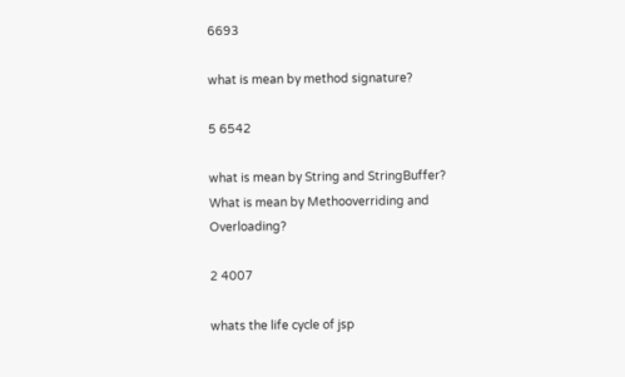6693

what is mean by method signature?

5 6542

what is mean by String and StringBuffer? What is mean by Methooverriding and Overloading?

2 4007

whats the life cycle of jsp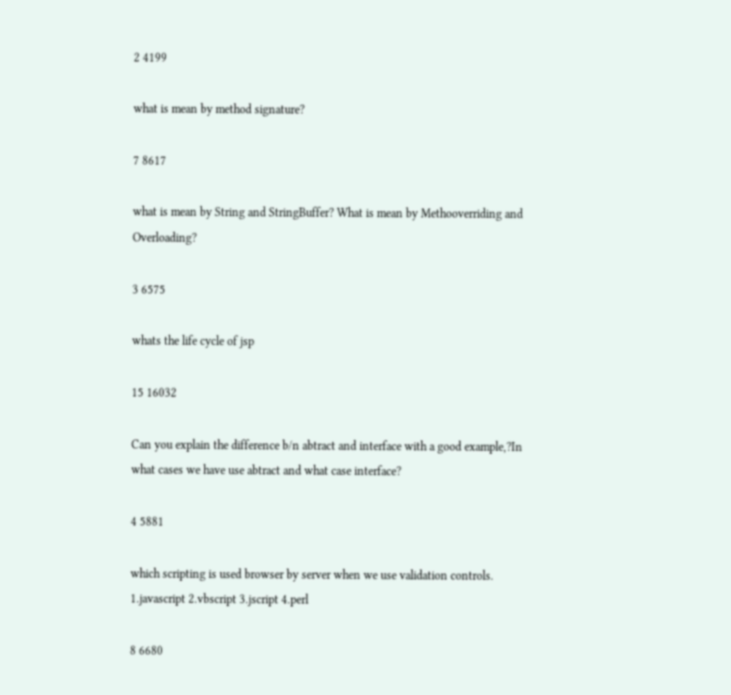2 4199

what is mean by method signature?

7 8617

what is mean by String and StringBuffer? What is mean by Methooverriding and Overloading?

3 6575

whats the life cycle of jsp

15 16032

Can you explain the difference b/n abtract and interface with a good example,?In what cases we have use abtract and what case interface?

4 5881

which scripting is used browser by server when we use validation controls. 1.javascript 2.vbscript 3.jscript 4.perl

8 6680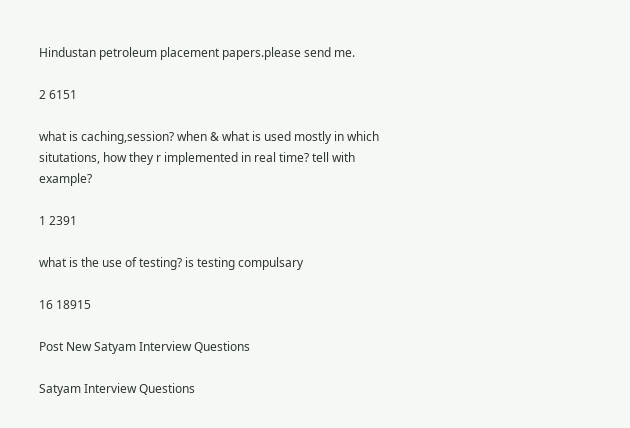Hindustan petroleum placement papers.please send me.

2 6151

what is caching,session? when & what is used mostly in which situtations, how they r implemented in real time? tell with example?

1 2391

what is the use of testing? is testing compulsary

16 18915

Post New Satyam Interview Questions

Satyam Interview Questions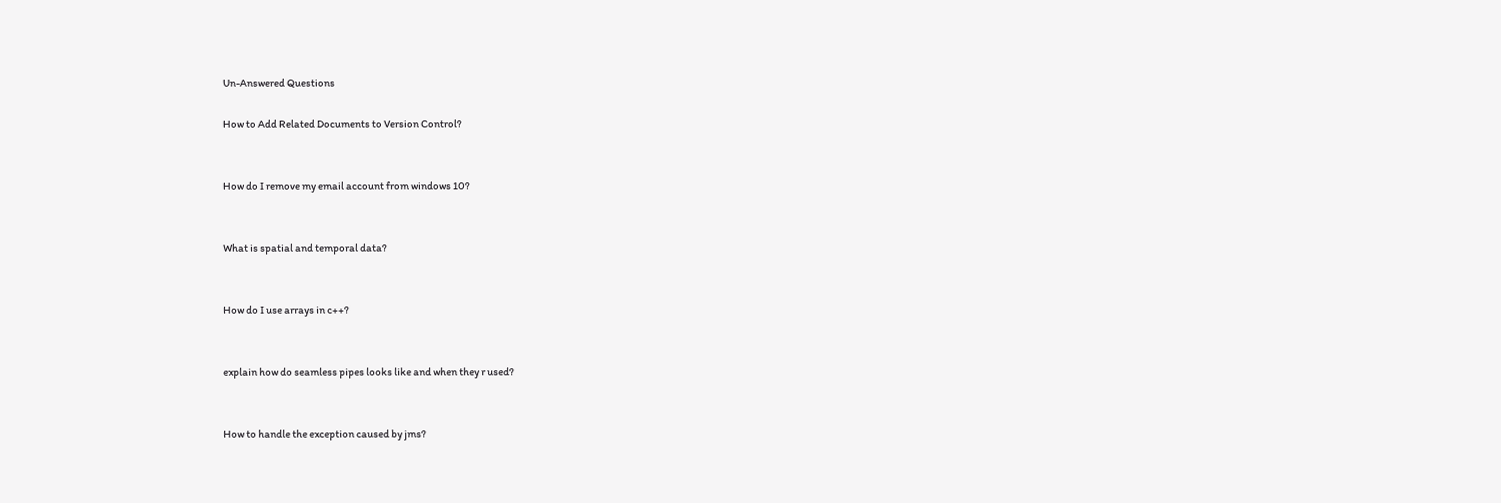Un-Answered Questions

How to Add Related Documents to Version Control?


How do I remove my email account from windows 10?


What is spatial and temporal data?


How do I use arrays in c++?


explain how do seamless pipes looks like and when they r used?


How to handle the exception caused by jms?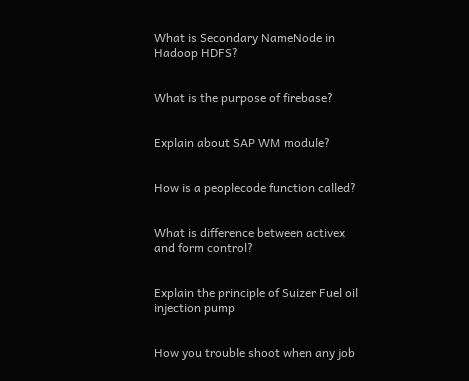What is Secondary NameNode in Hadoop HDFS?


What is the purpose of firebase?


Explain about SAP WM module?


How is a peoplecode function called?


What is difference between activex and form control?


Explain the principle of Suizer Fuel oil injection pump


How you trouble shoot when any job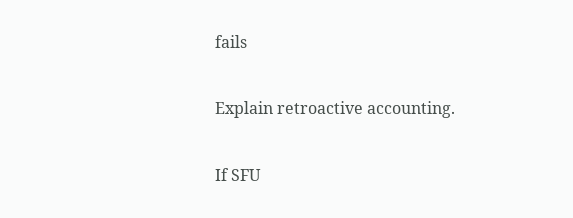fails


Explain retroactive accounting.


If SFU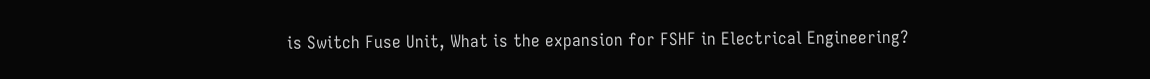is Switch Fuse Unit, What is the expansion for FSHF in Electrical Engineering?